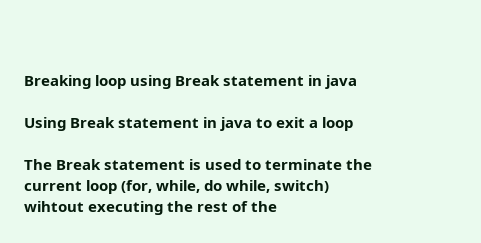Breaking loop using Break statement in java

Using Break statement in java to exit a loop

The Break statement is used to terminate the current loop (for, while, do while, switch) wihtout executing the rest of the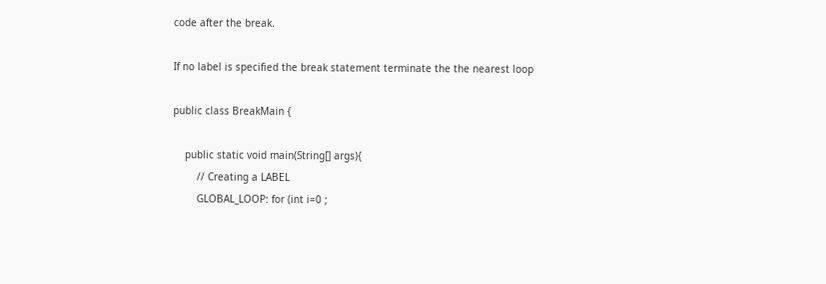code after the break.

If no label is specified the break statement terminate the the nearest loop

public class BreakMain {

    public static void main(String[] args){
        // Creating a LABEL
        GLOBAL_LOOP: for (int i=0 ;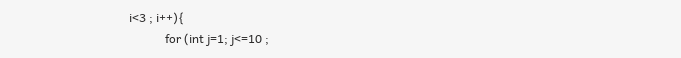i<3 ; i++){
            for (int j=1; j<=10 ;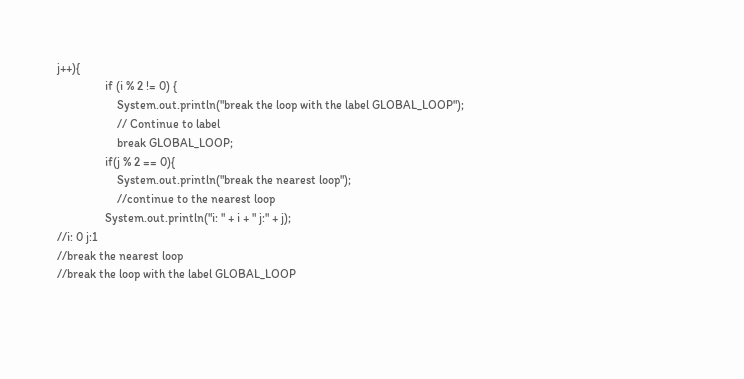j++){
                if (i % 2 != 0) {
                    System.out.println("break the loop with the label GLOBAL_LOOP");
                    // Continue to label
                    break GLOBAL_LOOP;
                if(j % 2 == 0){
                    System.out.println("break the nearest loop");
                    //continue to the nearest loop
                System.out.println("i: " + i + " j:" + j);
//i: 0 j:1
//break the nearest loop
//break the loop with the label GLOBAL_LOOP